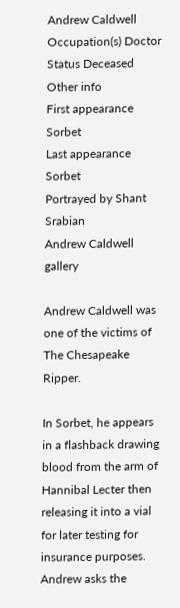Andrew Caldwell
Occupation(s) Doctor
Status Deceased
Other info
First appearance Sorbet
Last appearance Sorbet
Portrayed by Shant Srabian
Andrew Caldwell gallery

Andrew Caldwell was one of the victims of The Chesapeake Ripper.

In Sorbet, he appears in a flashback drawing blood from the arm of Hannibal Lecter then releasing it into a vial for later testing for insurance purposes. Andrew asks the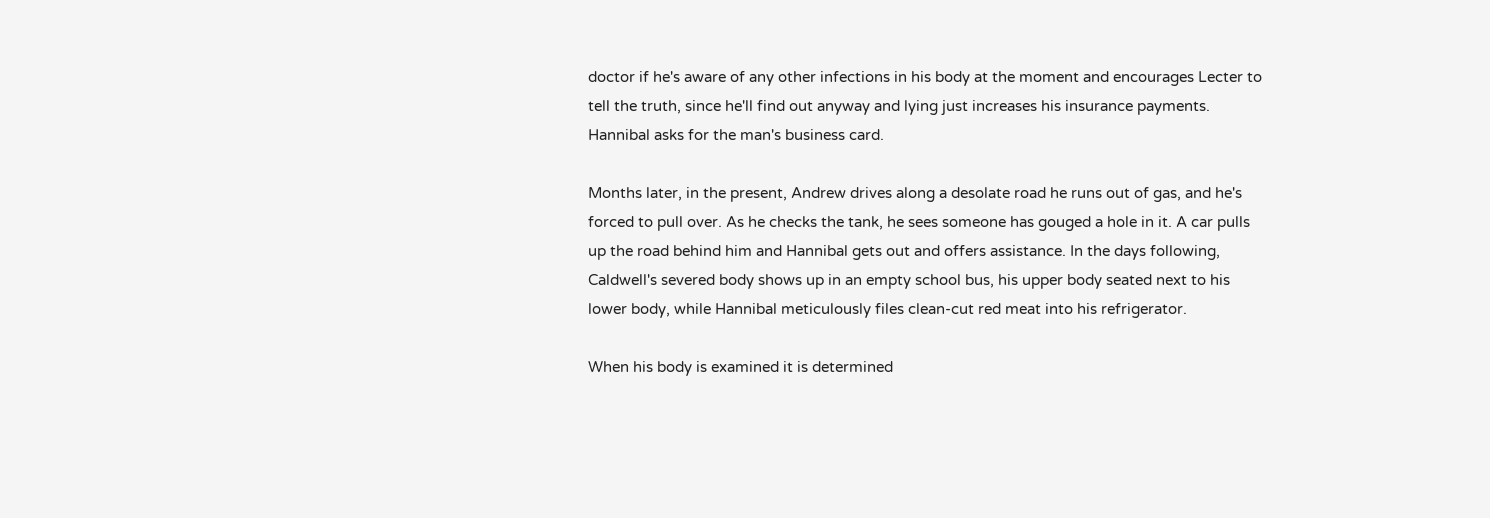doctor if he's aware of any other infections in his body at the moment and encourages Lecter to tell the truth, since he'll find out anyway and lying just increases his insurance payments. Hannibal asks for the man's business card.

Months later, in the present, Andrew drives along a desolate road he runs out of gas, and he's forced to pull over. As he checks the tank, he sees someone has gouged a hole in it. A car pulls up the road behind him and Hannibal gets out and offers assistance. In the days following, Caldwell's severed body shows up in an empty school bus, his upper body seated next to his lower body, while Hannibal meticulously files clean-cut red meat into his refrigerator.

When his body is examined it is determined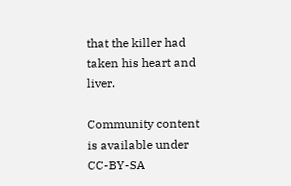that the killer had taken his heart and liver.

Community content is available under CC-BY-SA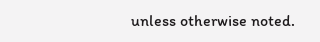unless otherwise noted.